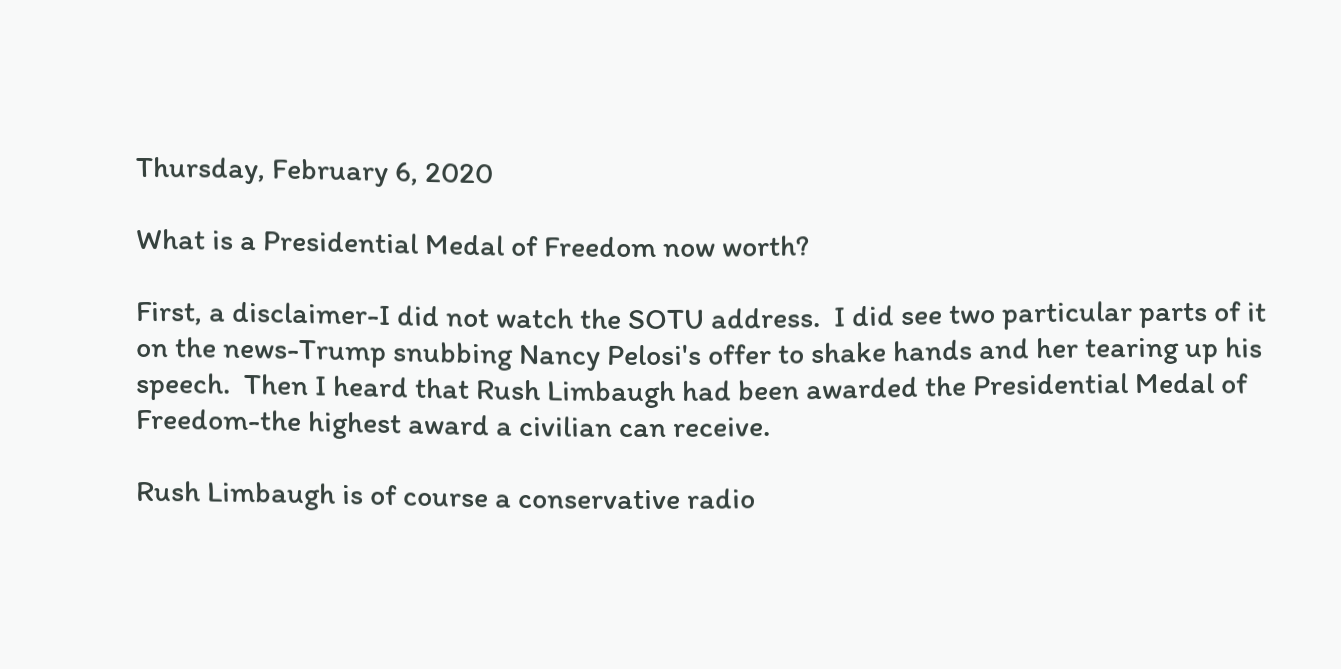Thursday, February 6, 2020

What is a Presidential Medal of Freedom now worth?

First, a disclaimer-I did not watch the SOTU address.  I did see two particular parts of it on the news-Trump snubbing Nancy Pelosi's offer to shake hands and her tearing up his speech.  Then I heard that Rush Limbaugh had been awarded the Presidential Medal of Freedom-the highest award a civilian can receive.

Rush Limbaugh is of course a conservative radio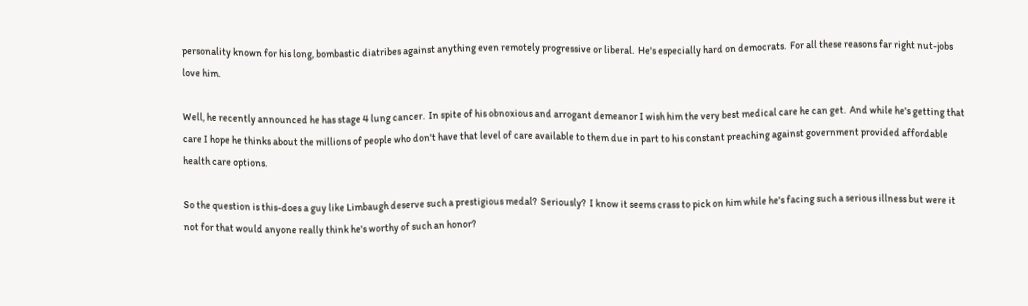personality known for his long, bombastic diatribes against anything even remotely progressive or liberal.  He's especially hard on democrats.  For all these reasons far right nut-jobs love him.

Well, he recently announced he has stage 4 lung cancer.  In spite of his obnoxious and arrogant demeanor I wish him the very best medical care he can get.  And while he's getting that care I hope he thinks about the millions of people who don't have that level of care available to them due in part to his constant preaching against government provided affordable health care options.

So the question is this-does a guy like Limbaugh deserve such a prestigious medal?  Seriously?  I know it seems crass to pick on him while he's facing such a serious illness but were it not for that would anyone really think he's worthy of such an honor?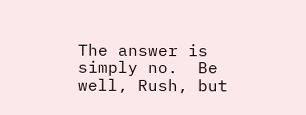The answer is simply no.  Be well, Rush, but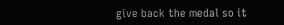give back the medal so it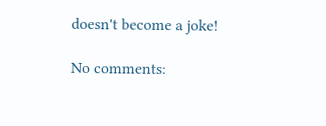doesn't become a joke!

No comments: